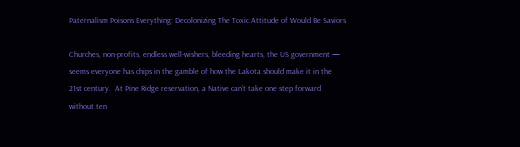Paternalism Poisons Everything: Decolonizing The Toxic Attitude of Would Be Saviors

Churches, non-profits, endless well-wishers, bleeding hearts, the US government — seems everyone has chips in the gamble of how the Lakota should make it in the 21st century.  At Pine Ridge reservation, a Native can’t take one step forward without ten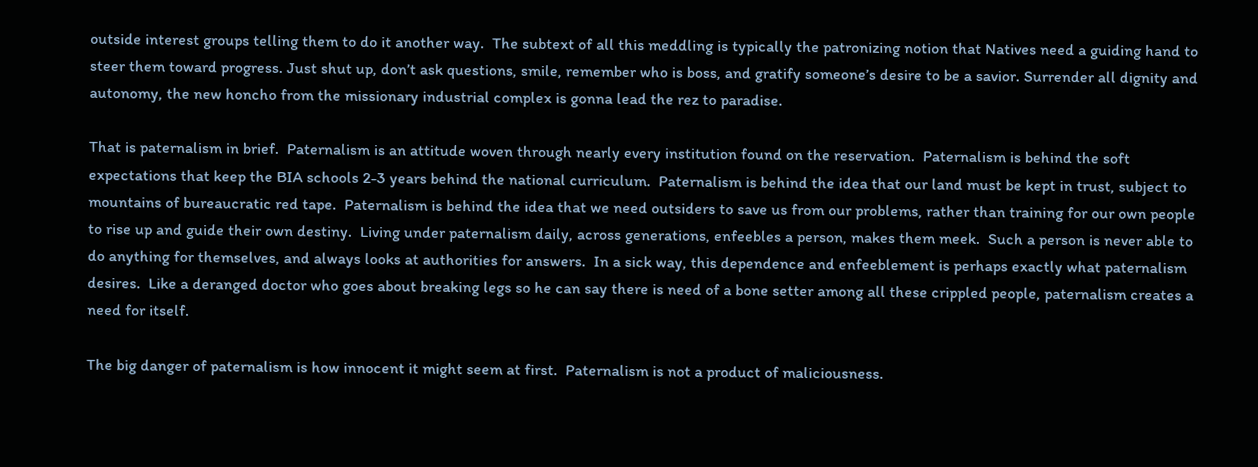outside interest groups telling them to do it another way.  The subtext of all this meddling is typically the patronizing notion that Natives need a guiding hand to steer them toward progress. Just shut up, don’t ask questions, smile, remember who is boss, and gratify someone’s desire to be a savior. Surrender all dignity and autonomy, the new honcho from the missionary industrial complex is gonna lead the rez to paradise.

That is paternalism in brief.  Paternalism is an attitude woven through nearly every institution found on the reservation.  Paternalism is behind the soft expectations that keep the BIA schools 2-3 years behind the national curriculum.  Paternalism is behind the idea that our land must be kept in trust, subject to mountains of bureaucratic red tape.  Paternalism is behind the idea that we need outsiders to save us from our problems, rather than training for our own people to rise up and guide their own destiny.  Living under paternalism daily, across generations, enfeebles a person, makes them meek.  Such a person is never able to do anything for themselves, and always looks at authorities for answers.  In a sick way, this dependence and enfeeblement is perhaps exactly what paternalism desires.  Like a deranged doctor who goes about breaking legs so he can say there is need of a bone setter among all these crippled people, paternalism creates a need for itself.

The big danger of paternalism is how innocent it might seem at first.  Paternalism is not a product of maliciousness.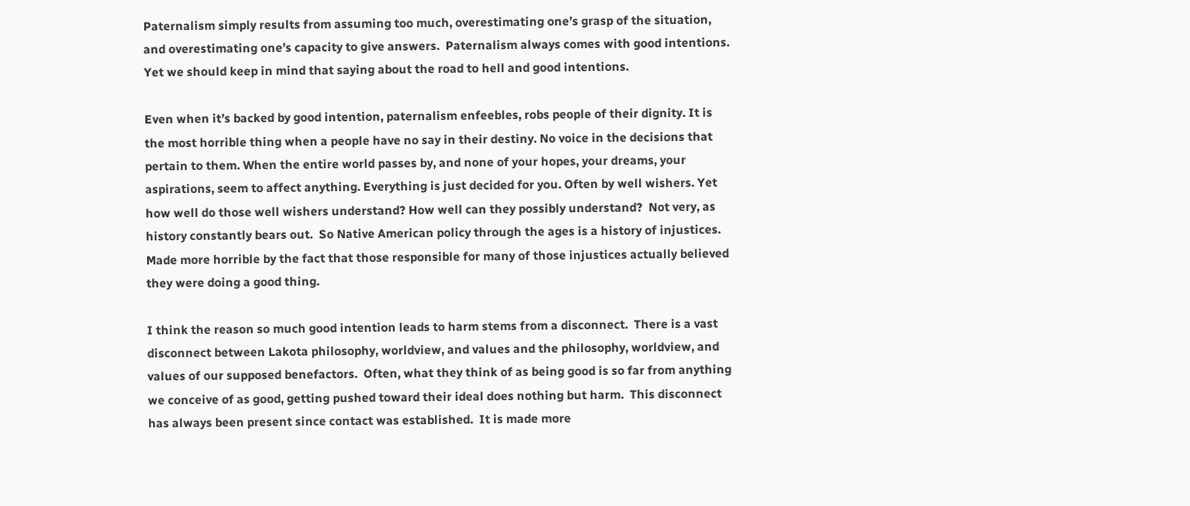Paternalism simply results from assuming too much, overestimating one’s grasp of the situation, and overestimating one’s capacity to give answers.  Paternalism always comes with good intentions.  Yet we should keep in mind that saying about the road to hell and good intentions.

Even when it’s backed by good intention, paternalism enfeebles, robs people of their dignity. It is the most horrible thing when a people have no say in their destiny. No voice in the decisions that pertain to them. When the entire world passes by, and none of your hopes, your dreams, your aspirations, seem to affect anything. Everything is just decided for you. Often by well wishers. Yet how well do those well wishers understand? How well can they possibly understand?  Not very, as history constantly bears out.  So Native American policy through the ages is a history of injustices. Made more horrible by the fact that those responsible for many of those injustices actually believed they were doing a good thing.

I think the reason so much good intention leads to harm stems from a disconnect.  There is a vast disconnect between Lakota philosophy, worldview, and values and the philosophy, worldview, and values of our supposed benefactors.  Often, what they think of as being good is so far from anything we conceive of as good, getting pushed toward their ideal does nothing but harm.  This disconnect has always been present since contact was established.  It is made more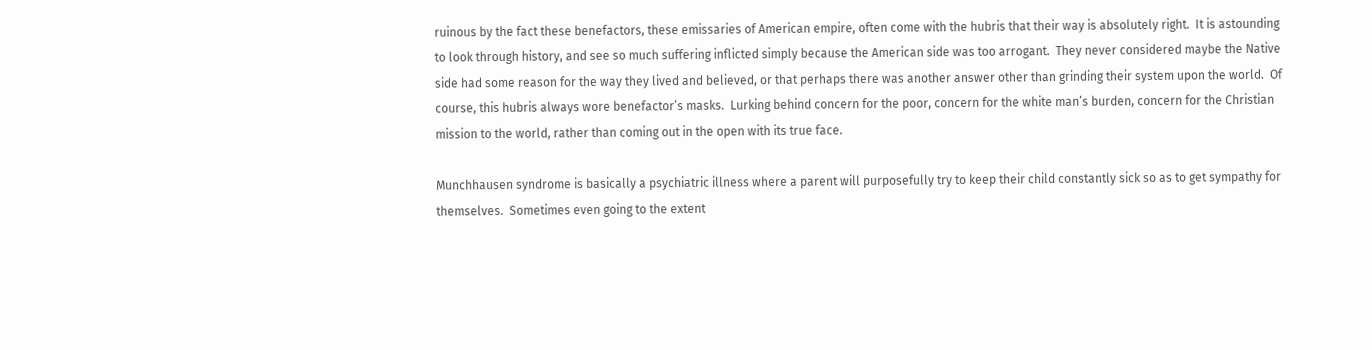ruinous by the fact these benefactors, these emissaries of American empire, often come with the hubris that their way is absolutely right.  It is astounding to look through history, and see so much suffering inflicted simply because the American side was too arrogant.  They never considered maybe the Native side had some reason for the way they lived and believed, or that perhaps there was another answer other than grinding their system upon the world.  Of course, this hubris always wore benefactor’s masks.  Lurking behind concern for the poor, concern for the white man’s burden, concern for the Christian mission to the world, rather than coming out in the open with its true face.

Munchhausen syndrome is basically a psychiatric illness where a parent will purposefully try to keep their child constantly sick so as to get sympathy for themselves.  Sometimes even going to the extent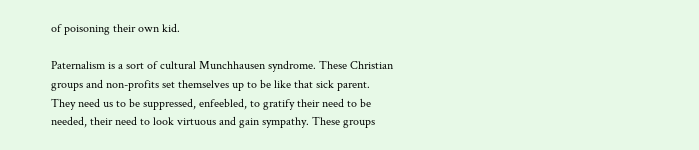of poisoning their own kid.

Paternalism is a sort of cultural Munchhausen syndrome. These Christian groups and non-profits set themselves up to be like that sick parent. They need us to be suppressed, enfeebled, to gratify their need to be needed, their need to look virtuous and gain sympathy. These groups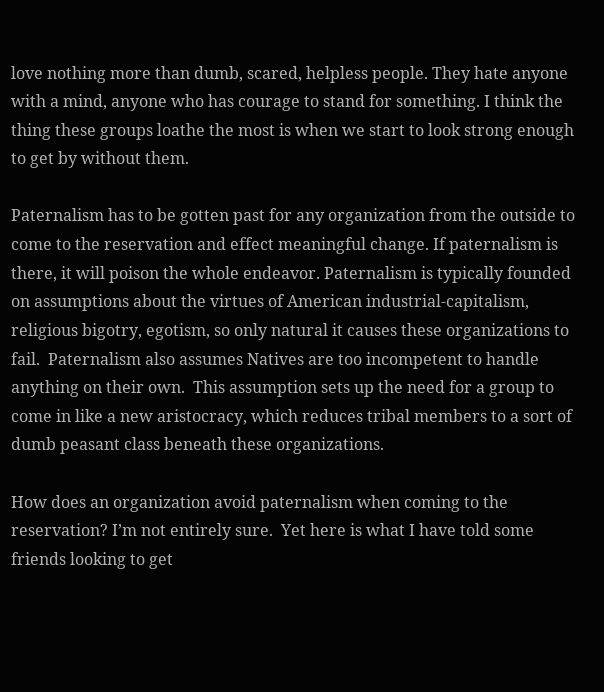love nothing more than dumb, scared, helpless people. They hate anyone with a mind, anyone who has courage to stand for something. I think the thing these groups loathe the most is when we start to look strong enough to get by without them.

Paternalism has to be gotten past for any organization from the outside to come to the reservation and effect meaningful change. If paternalism is there, it will poison the whole endeavor. Paternalism is typically founded on assumptions about the virtues of American industrial-capitalism, religious bigotry, egotism, so only natural it causes these organizations to fail.  Paternalism also assumes Natives are too incompetent to handle anything on their own.  This assumption sets up the need for a group to come in like a new aristocracy, which reduces tribal members to a sort of dumb peasant class beneath these organizations.

How does an organization avoid paternalism when coming to the reservation? I’m not entirely sure.  Yet here is what I have told some friends looking to get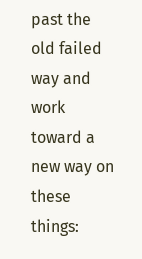past the old failed way and work toward a new way on these things: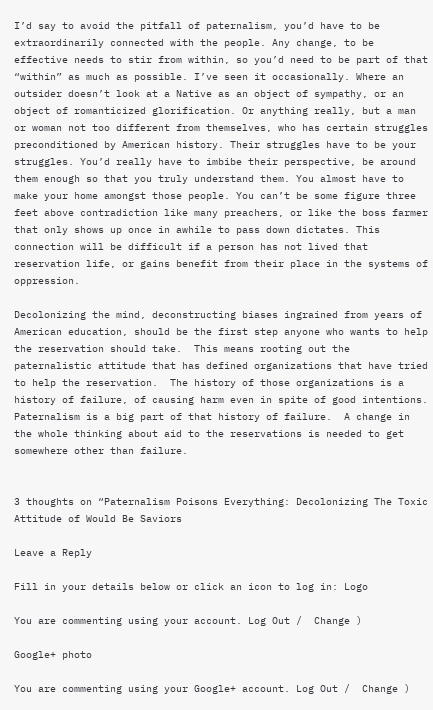I’d say to avoid the pitfall of paternalism, you’d have to be extraordinarily connected with the people. Any change, to be effective needs to stir from within, so you’d need to be part of that “within” as much as possible. I’ve seen it occasionally. Where an outsider doesn’t look at a Native as an object of sympathy, or an object of romanticized glorification. Or anything really, but a man or woman not too different from themselves, who has certain struggles preconditioned by American history. Their struggles have to be your struggles. You’d really have to imbibe their perspective, be around them enough so that you truly understand them. You almost have to make your home amongst those people. You can’t be some figure three feet above contradiction like many preachers, or like the boss farmer that only shows up once in awhile to pass down dictates. This connection will be difficult if a person has not lived that reservation life, or gains benefit from their place in the systems of oppression.

Decolonizing the mind, deconstructing biases ingrained from years of American education, should be the first step anyone who wants to help the reservation should take.  This means rooting out the paternalistic attitude that has defined organizations that have tried to help the reservation.  The history of those organizations is a history of failure, of causing harm even in spite of good intentions.  Paternalism is a big part of that history of failure.  A change in the whole thinking about aid to the reservations is needed to get somewhere other than failure.


3 thoughts on “Paternalism Poisons Everything: Decolonizing The Toxic Attitude of Would Be Saviors

Leave a Reply

Fill in your details below or click an icon to log in: Logo

You are commenting using your account. Log Out /  Change )

Google+ photo

You are commenting using your Google+ account. Log Out /  Change )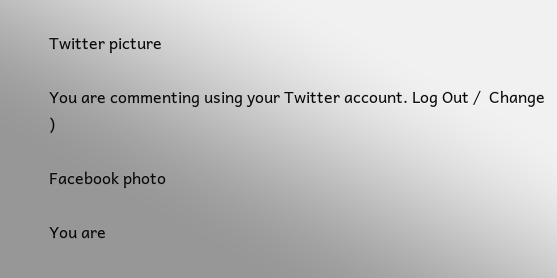Twitter picture

You are commenting using your Twitter account. Log Out /  Change )

Facebook photo

You are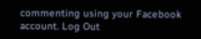commenting using your Facebook account. Log Out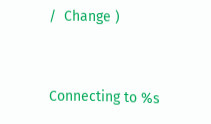/  Change )


Connecting to %s